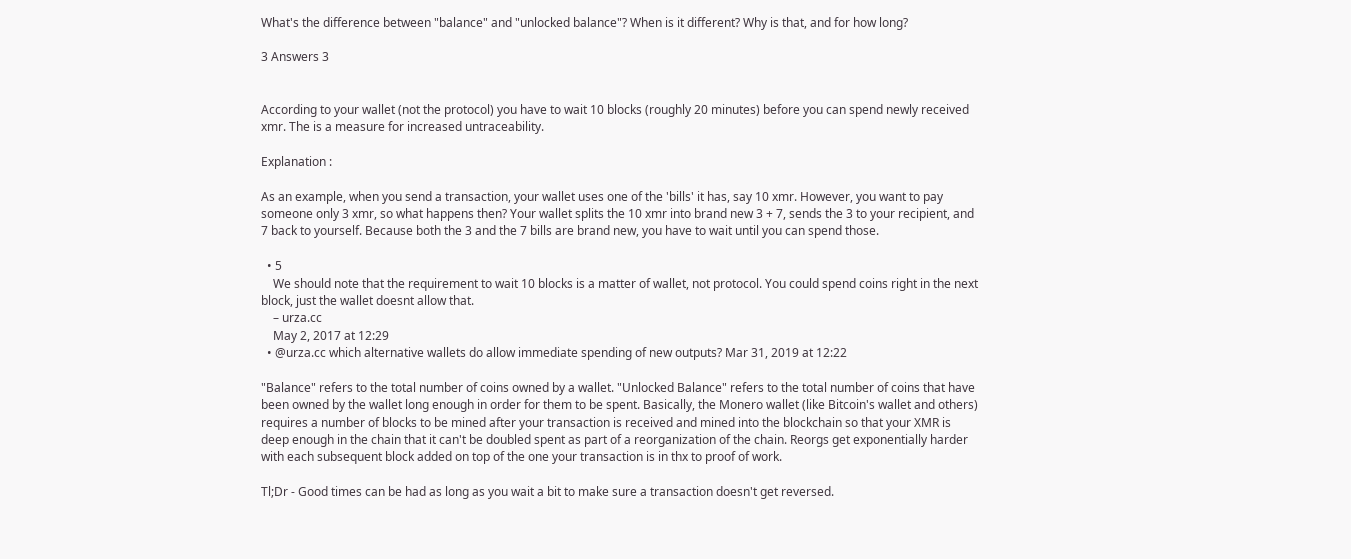What's the difference between "balance" and "unlocked balance"? When is it different? Why is that, and for how long?

3 Answers 3


According to your wallet (not the protocol) you have to wait 10 blocks (roughly 20 minutes) before you can spend newly received xmr. The is a measure for increased untraceability.

Explanation :

As an example, when you send a transaction, your wallet uses one of the 'bills' it has, say 10 xmr. However, you want to pay someone only 3 xmr, so what happens then? Your wallet splits the 10 xmr into brand new 3 + 7, sends the 3 to your recipient, and 7 back to yourself. Because both the 3 and the 7 bills are brand new, you have to wait until you can spend those.

  • 5
    We should note that the requirement to wait 10 blocks is a matter of wallet, not protocol. You could spend coins right in the next block, just the wallet doesnt allow that.
    – urza.cc
    May 2, 2017 at 12:29
  • @urza.cc which alternative wallets do allow immediate spending of new outputs? Mar 31, 2019 at 12:22

"Balance" refers to the total number of coins owned by a wallet. "Unlocked Balance" refers to the total number of coins that have been owned by the wallet long enough in order for them to be spent. Basically, the Monero wallet (like Bitcoin's wallet and others) requires a number of blocks to be mined after your transaction is received and mined into the blockchain so that your XMR is deep enough in the chain that it can't be doubled spent as part of a reorganization of the chain. Reorgs get exponentially harder with each subsequent block added on top of the one your transaction is in thx to proof of work.

Tl;Dr - Good times can be had as long as you wait a bit to make sure a transaction doesn't get reversed.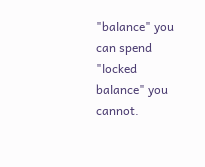"balance" you can spend "locked balance" you cannot.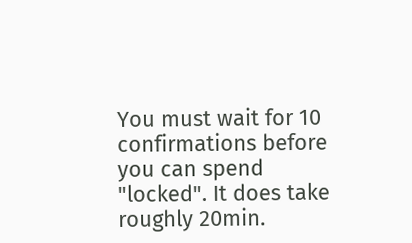You must wait for 10 confirmations before you can spend "locked". It does take roughly 20min.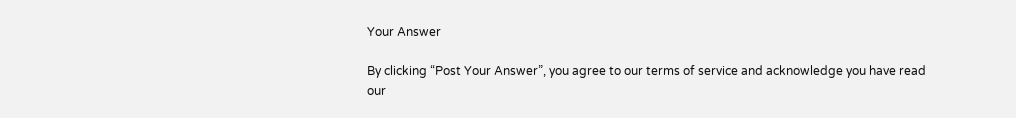Your Answer

By clicking “Post Your Answer”, you agree to our terms of service and acknowledge you have read our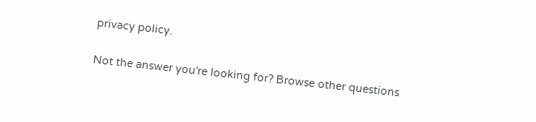privacy policy.

Not the answer you're looking for? Browse other questions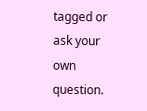tagged or ask your own question.